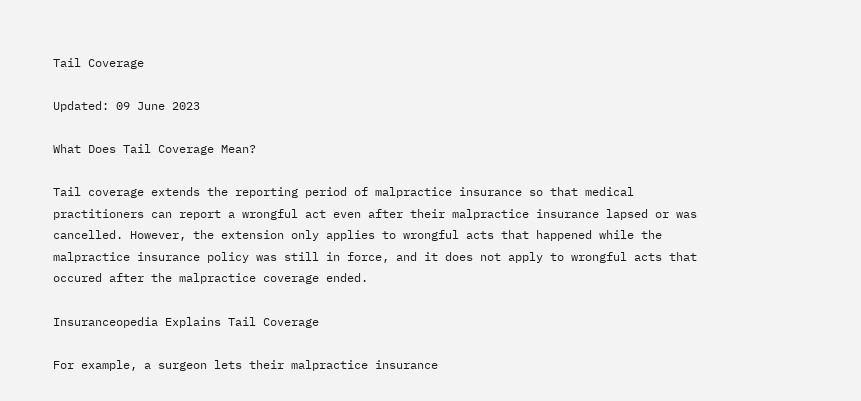Tail Coverage

Updated: 09 June 2023

What Does Tail Coverage Mean?

Tail coverage extends the reporting period of malpractice insurance so that medical practitioners can report a wrongful act even after their malpractice insurance lapsed or was cancelled. However, the extension only applies to wrongful acts that happened while the malpractice insurance policy was still in force, and it does not apply to wrongful acts that occured after the malpractice coverage ended.

Insuranceopedia Explains Tail Coverage

For example, a surgeon lets their malpractice insurance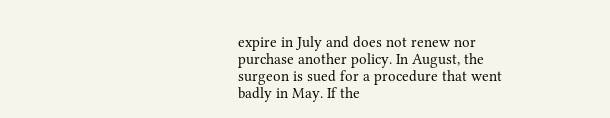expire in July and does not renew nor purchase another policy. In August, the surgeon is sued for a procedure that went badly in May. If the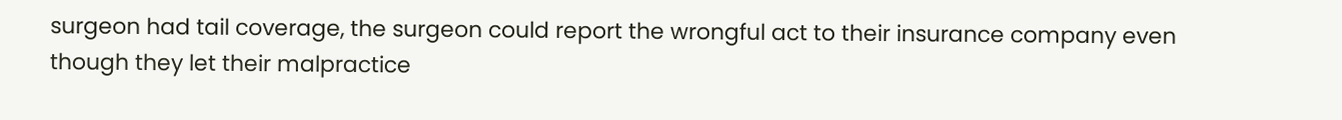surgeon had tail coverage, the surgeon could report the wrongful act to their insurance company even though they let their malpractice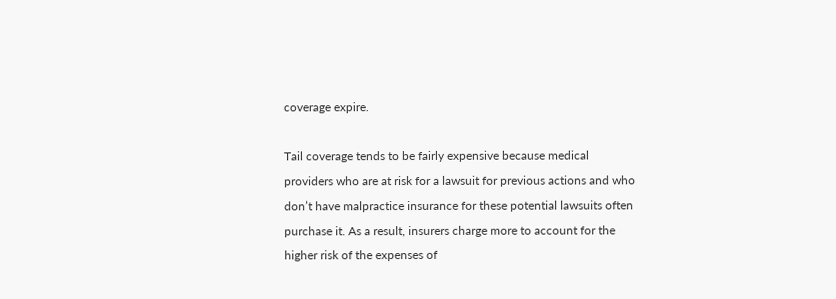coverage expire.

Tail coverage tends to be fairly expensive because medical providers who are at risk for a lawsuit for previous actions and who don’t have malpractice insurance for these potential lawsuits often purchase it. As a result, insurers charge more to account for the higher risk of the expenses of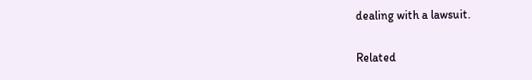dealing with a lawsuit.

Related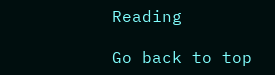Reading

Go back to top